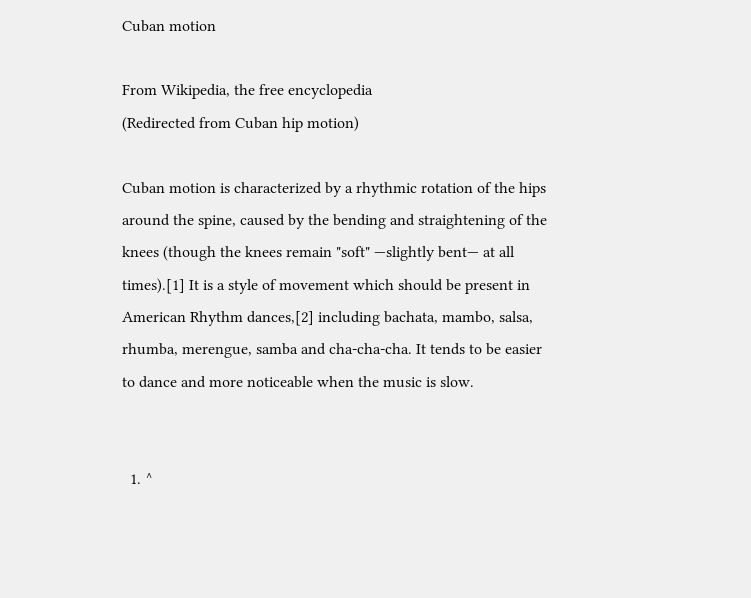Cuban motion

From Wikipedia, the free encyclopedia
(Redirected from Cuban hip motion)

Cuban motion is characterized by a rhythmic rotation of the hips around the spine, caused by the bending and straightening of the knees (though the knees remain "soft" —slightly bent— at all times).[1] It is a style of movement which should be present in American Rhythm dances,[2] including bachata, mambo, salsa, rhumba, merengue, samba and cha-cha-cha. It tends to be easier to dance and more noticeable when the music is slow.


  1. ^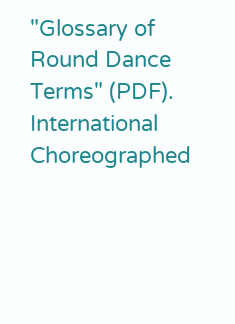"Glossary of Round Dance Terms" (PDF). International Choreographed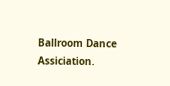Ballroom Dance Assiciation.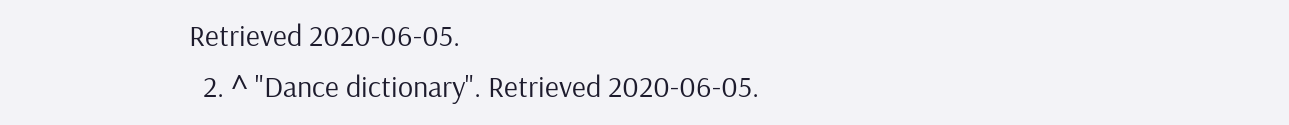Retrieved 2020-06-05.
  2. ^ "Dance dictionary". Retrieved 2020-06-05.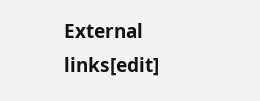External links[edit]